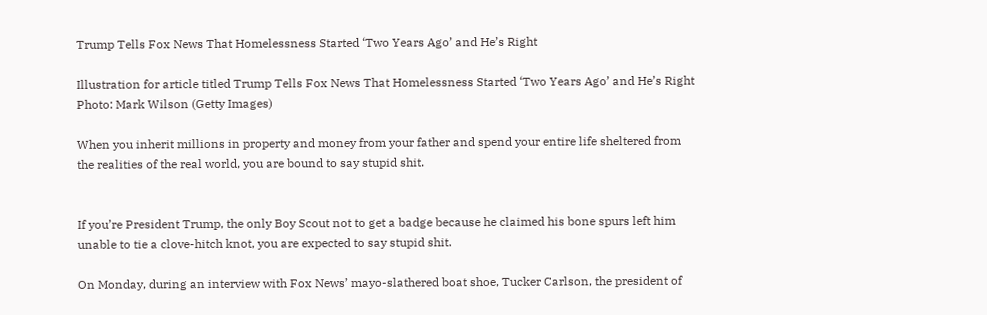Trump Tells Fox News That Homelessness Started ‘Two Years Ago’ and He’s Right

Illustration for article titled Trump Tells Fox News That Homelessness Started ‘Two Years Ago’ and He’s Right
Photo: Mark Wilson (Getty Images)

When you inherit millions in property and money from your father and spend your entire life sheltered from the realities of the real world, you are bound to say stupid shit.


If you’re President Trump, the only Boy Scout not to get a badge because he claimed his bone spurs left him unable to tie a clove-hitch knot, you are expected to say stupid shit.

On Monday, during an interview with Fox News’ mayo-slathered boat shoe, Tucker Carlson, the president of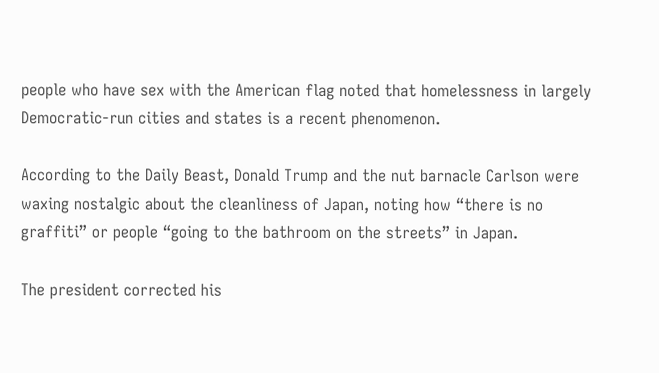people who have sex with the American flag noted that homelessness in largely Democratic-run cities and states is a recent phenomenon.

According to the Daily Beast, Donald Trump and the nut barnacle Carlson were waxing nostalgic about the cleanliness of Japan, noting how “there is no graffiti” or people “going to the bathroom on the streets” in Japan.

The president corrected his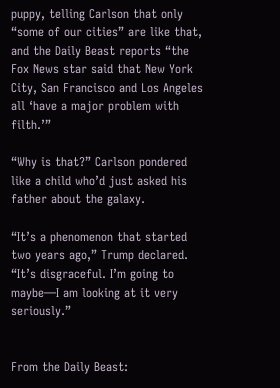puppy, telling Carlson that only “some of our cities” are like that, and the Daily Beast reports “the Fox News star said that New York City, San Francisco and Los Angeles all ‘have a major problem with filth.’”

“Why is that?” Carlson pondered like a child who’d just asked his father about the galaxy.

“It’s a phenomenon that started two years ago,” Trump declared. “It’s disgraceful. I’m going to maybe—I am looking at it very seriously.”


From the Daily Beast: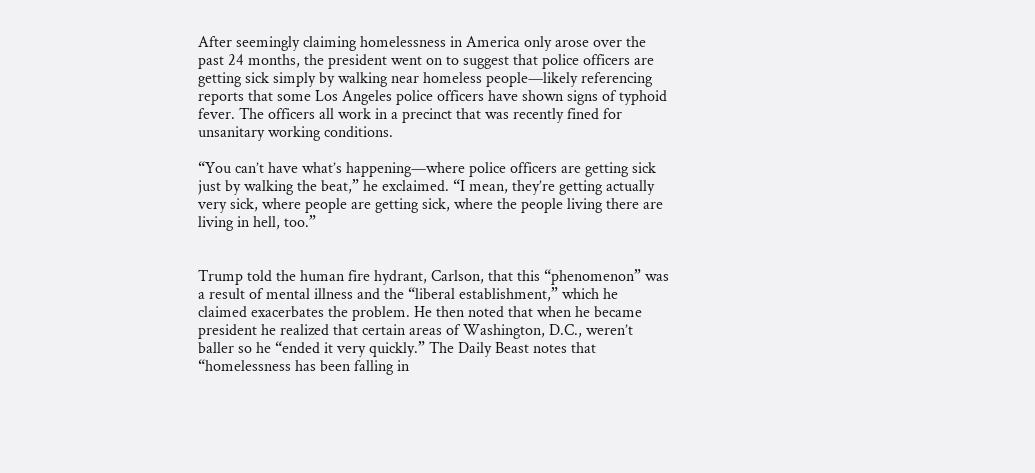After seemingly claiming homelessness in America only arose over the past 24 months, the president went on to suggest that police officers are getting sick simply by walking near homeless people—likely referencing reports that some Los Angeles police officers have shown signs of typhoid fever. The officers all work in a precinct that was recently fined for unsanitary working conditions.

“You can’t have what’s happening—where police officers are getting sick just by walking the beat,” he exclaimed. “I mean, they’re getting actually very sick, where people are getting sick, where the people living there are living in hell, too.”


Trump told the human fire hydrant, Carlson, that this “phenomenon” was a result of mental illness and the “liberal establishment,” which he claimed exacerbates the problem. He then noted that when he became president he realized that certain areas of Washington, D.C., weren’t baller so he “ended it very quickly.” The Daily Beast notes that “homelessness has been falling in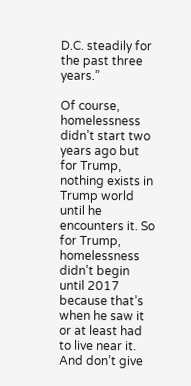D.C. steadily for the past three years.”

Of course, homelessness didn’t start two years ago but for Trump, nothing exists in Trump world until he encounters it. So for Trump, homelessness didn’t begin until 2017 because that’s when he saw it or at least had to live near it. And don’t give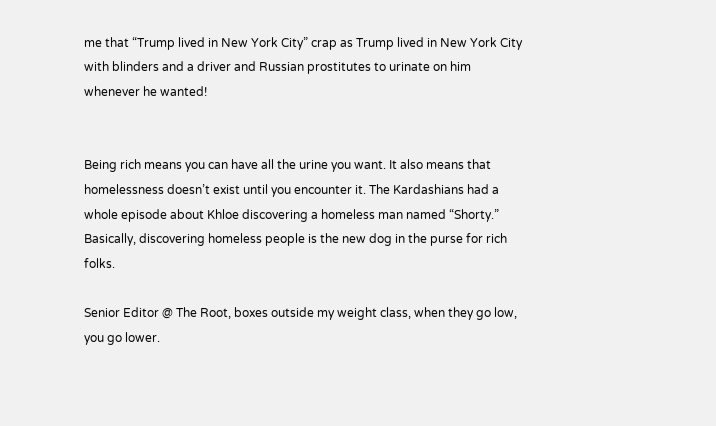me that “Trump lived in New York City” crap as Trump lived in New York City with blinders and a driver and Russian prostitutes to urinate on him whenever he wanted!


Being rich means you can have all the urine you want. It also means that homelessness doesn’t exist until you encounter it. The Kardashians had a whole episode about Khloe discovering a homeless man named “Shorty.” Basically, discovering homeless people is the new dog in the purse for rich folks.

Senior Editor @ The Root, boxes outside my weight class, when they go low, you go lower.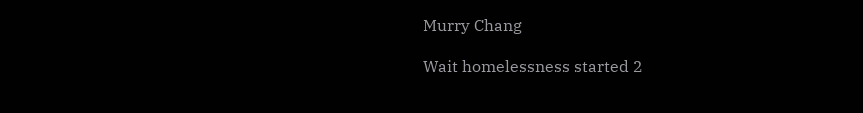Murry Chang

Wait homelessness started 2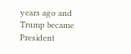years ago and Trump became President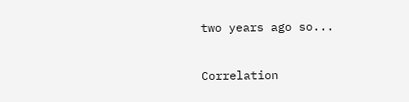two years ago so...

Correlation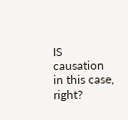IS causation in this case, right?